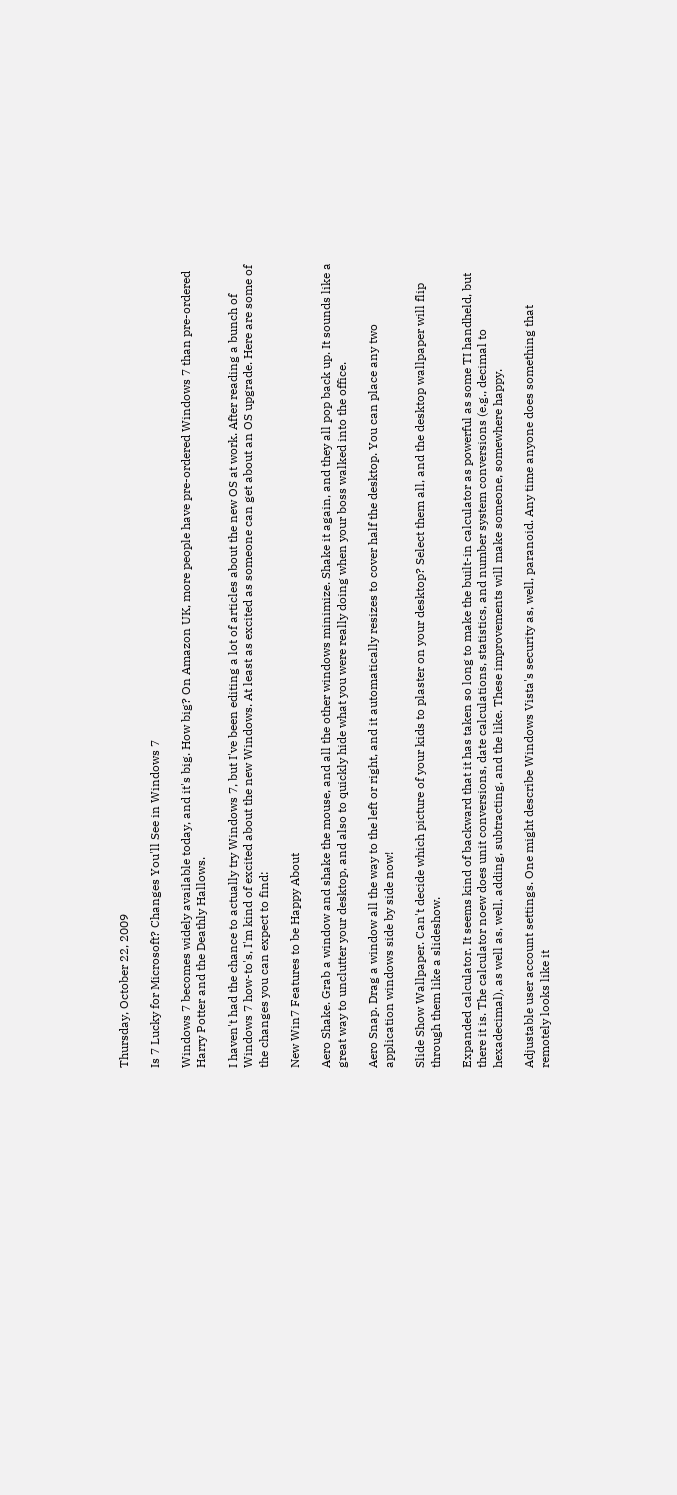Thursday, October 22, 2009

Is 7 Lucky for Microsoft? Changes You'll See in Windows 7

Windows 7 becomes widely available today, and it's big. How big? On Amazon UK, more people have pre-ordered Windows 7 than pre-ordered Harry Potter and the Deathly Hallows.

I haven't had the chance to actually try Windows 7, but I've been editing a lot of articles about the new OS at work. After reading a bunch of Windows 7 how-to's, I'm kind of excited about the new Windows. At least as excited as someone can get about an OS upgrade. Here are some of the changes you can expect to find:

New Win7 Features to be Happy About

Aero Shake. Grab a window and shake the mouse, and all the other windows minimize. Shake it again, and they all pop back up. It sounds like a great way to unclutter your desktop, and also to quickly hide what you were really doing when your boss walked into the office.

Aero Snap. Drag a window all the way to the left or right, and it automatically resizes to cover half the desktop. You can place any two application windows side by side now!

Slide Show Wallpaper. Can't decide which picture of your kids to plaster on your desktop? Select them all, and the desktop wallpaper will flip through them like a slideshow.

Expanded calculator. It seems kind of backward that it has taken so long to make the built-in calculator as powerful as some TI handheld, but there it is. The calculator noew does unit conversions, date calculations, statistics, and number system conversions (e.g., decimal to hexadecimal), as well as, well, adding, subtracting, and the like. These improvements will make someone, somewhere happy.

Adjustable user account settings. One might describe Windows Vista's security as, well, paranoid. Any time anyone does something that remotely looks like it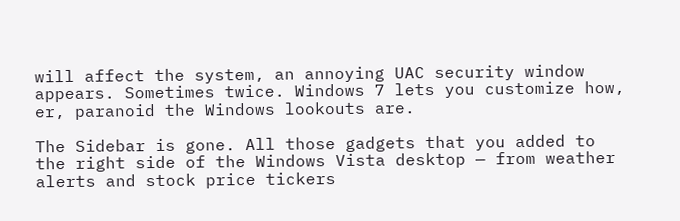will affect the system, an annoying UAC security window appears. Sometimes twice. Windows 7 lets you customize how, er, paranoid the Windows lookouts are.

The Sidebar is gone. All those gadgets that you added to the right side of the Windows Vista desktop — from weather alerts and stock price tickers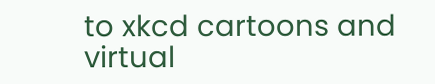to xkcd cartoons and virtual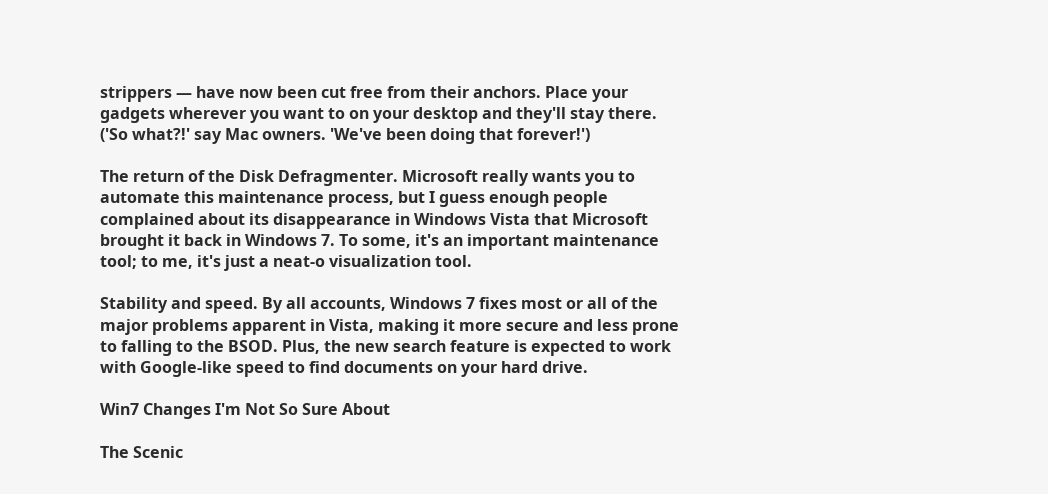strippers — have now been cut free from their anchors. Place your gadgets wherever you want to on your desktop and they'll stay there. ('So what?!' say Mac owners. 'We've been doing that forever!')

The return of the Disk Defragmenter. Microsoft really wants you to automate this maintenance process, but I guess enough people complained about its disappearance in Windows Vista that Microsoft brought it back in Windows 7. To some, it's an important maintenance tool; to me, it's just a neat-o visualization tool.

Stability and speed. By all accounts, Windows 7 fixes most or all of the major problems apparent in Vista, making it more secure and less prone to falling to the BSOD. Plus, the new search feature is expected to work with Google-like speed to find documents on your hard drive.

Win7 Changes I'm Not So Sure About

The Scenic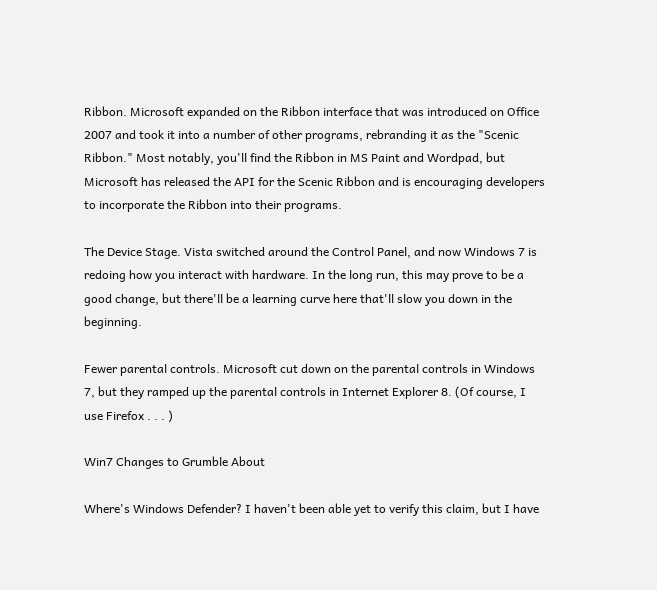Ribbon. Microsoft expanded on the Ribbon interface that was introduced on Office 2007 and took it into a number of other programs, rebranding it as the "Scenic Ribbon." Most notably, you'll find the Ribbon in MS Paint and Wordpad, but Microsoft has released the API for the Scenic Ribbon and is encouraging developers to incorporate the Ribbon into their programs.

The Device Stage. Vista switched around the Control Panel, and now Windows 7 is redoing how you interact with hardware. In the long run, this may prove to be a good change, but there'll be a learning curve here that'll slow you down in the beginning.

Fewer parental controls. Microsoft cut down on the parental controls in Windows 7, but they ramped up the parental controls in Internet Explorer 8. (Of course, I use Firefox . . . )

Win7 Changes to Grumble About

Where's Windows Defender? I haven't been able yet to verify this claim, but I have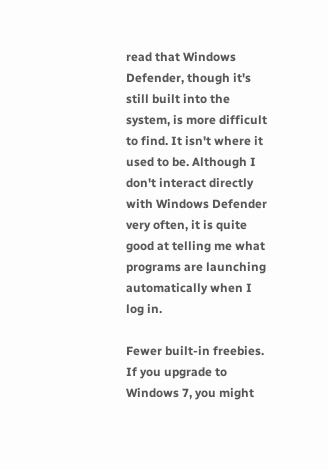read that Windows Defender, though it's still built into the system, is more difficult to find. It isn't where it used to be. Although I don't interact directly with Windows Defender very often, it is quite good at telling me what programs are launching automatically when I log in.

Fewer built-in freebies. If you upgrade to Windows 7, you might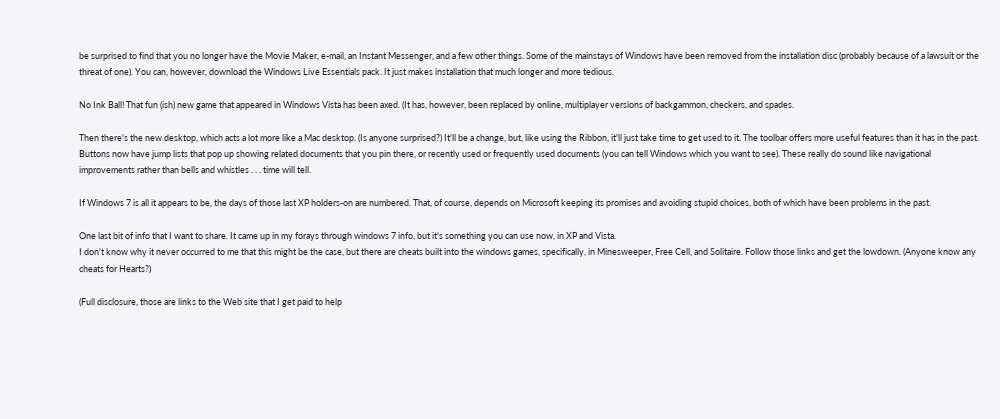be surprised to find that you no longer have the Movie Maker, e-mail, an Instant Messenger, and a few other things. Some of the mainstays of Windows have been removed from the installation disc (probably because of a lawsuit or the threat of one). You can, however, download the Windows Live Essentials pack. It just makes installation that much longer and more tedious.

No Ink Ball! That fun (ish) new game that appeared in Windows Vista has been axed. (It has, however, been replaced by online, multiplayer versions of backgammon, checkers, and spades.

Then there's the new desktop, which acts a lot more like a Mac desktop. (Is anyone surprised?) It'll be a change, but, like using the Ribbon, it'll just take time to get used to it. The toolbar offers more useful features than it has in the past. Buttons now have jump lists that pop up showing related documents that you pin there, or recently used or frequently used documents (you can tell Windows which you want to see). These really do sound like navigational improvements rather than bells and whistles . . . time will tell.

If Windows 7 is all it appears to be, the days of those last XP holders-on are numbered. That, of course, depends on Microsoft keeping its promises and avoiding stupid choices, both of which have been problems in the past.

One last bit of info that I want to share. It came up in my forays through windows 7 info, but it's something you can use now, in XP and Vista.
I don't know why it never occurred to me that this might be the case, but there are cheats built into the windows games, specifically, in Minesweeper, Free Cell, and Solitaire. Follow those links and get the lowdown. (Anyone know any cheats for Hearts?)

(Full disclosure, those are links to the Web site that I get paid to help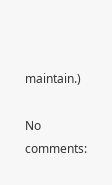maintain.)

No comments: